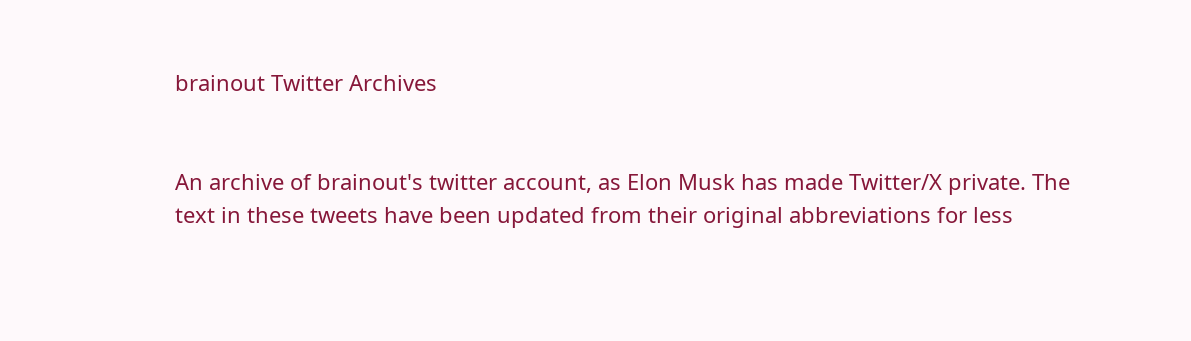brainout Twitter Archives


An archive of brainout's twitter account, as Elon Musk has made Twitter/X private. The text in these tweets have been updated from their original abbreviations for less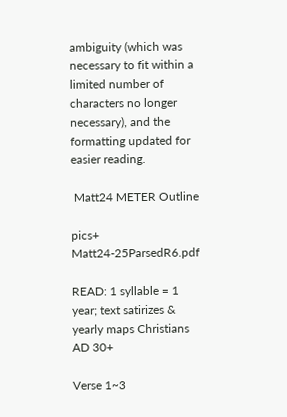ambiguity (which was necessary to fit within a limited number of characters no longer necessary), and the formatting updated for easier reading.

 Matt24 METER Outline

pics+ Matt24-25ParsedR6.pdf

READ: 1 syllable = 1 year; text satirizes & yearly maps Christians AD 30+

Verse 1~3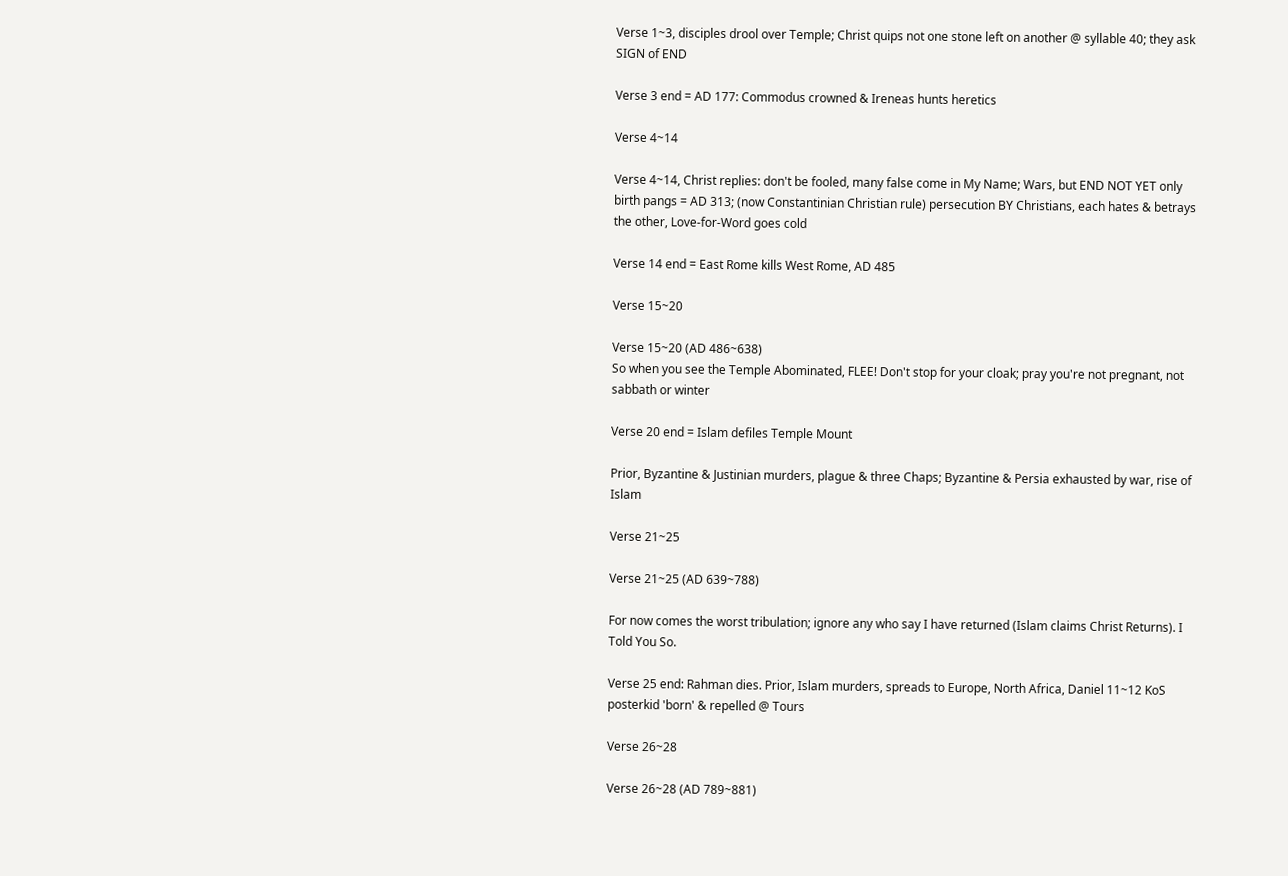Verse 1~3, disciples drool over Temple; Christ quips not one stone left on another @ syllable 40; they ask SIGN of END

Verse 3 end = AD 177: Commodus crowned & Ireneas hunts heretics

Verse 4~14

Verse 4~14, Christ replies: don't be fooled, many false come in My Name; Wars, but END NOT YET only birth pangs = AD 313; (now Constantinian Christian rule) persecution BY Christians, each hates & betrays the other, Love-for-Word goes cold

Verse 14 end = East Rome kills West Rome, AD 485

Verse 15~20

Verse 15~20 (AD 486~638)
So when you see the Temple Abominated, FLEE! Don't stop for your cloak; pray you're not pregnant, not sabbath or winter

Verse 20 end = Islam defiles Temple Mount

Prior, Byzantine & Justinian murders, plague & three Chaps; Byzantine & Persia exhausted by war, rise of Islam

Verse 21~25

Verse 21~25 (AD 639~788)

For now comes the worst tribulation; ignore any who say I have returned (Islam claims Christ Returns). I Told You So.

Verse 25 end: Rahman dies. Prior, Islam murders, spreads to Europe, North Africa, Daniel 11~12 KoS posterkid 'born' & repelled @ Tours

Verse 26~28

Verse 26~28 (AD 789~881)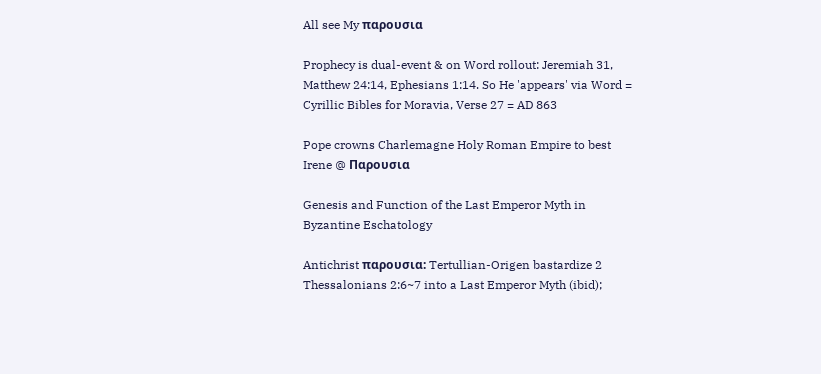All see My παρουσια

Prophecy is dual-event & on Word rollout: Jeremiah 31, Matthew 24:14, Ephesians 1:14. So He 'appears' via Word = Cyrillic Bibles for Moravia, Verse 27 = AD 863

Pope crowns Charlemagne Holy Roman Empire to best Irene @ Παρουσια

Genesis and Function of the Last Emperor Myth in Byzantine Eschatology

Antichrist παρουσια: Tertullian-Origen bastardize 2 Thessalonians 2:6~7 into a Last Emperor Myth (ibid);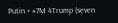Putin + #7M 4Trump (seven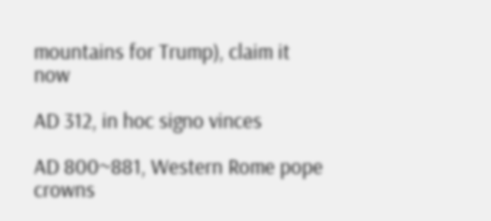mountains for Trump), claim it now

AD 312, in hoc signo vinces

AD 800~881, Western Rome pope crowns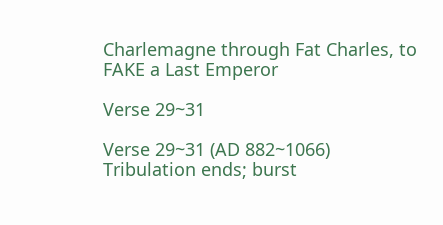Charlemagne through Fat Charles, to FAKE a Last Emperor

Verse 29~31

Verse 29~31 (AD 882~1066)
Tribulation ends; burst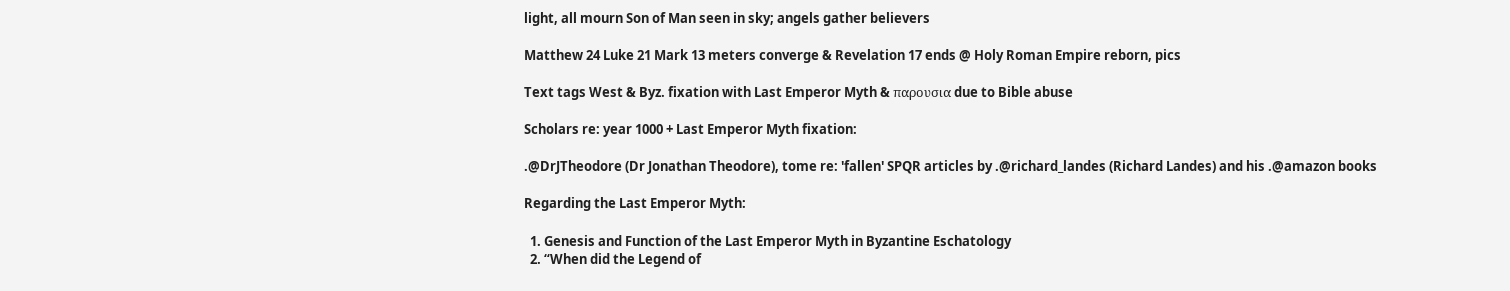light, all mourn Son of Man seen in sky; angels gather believers

Matthew 24 Luke 21 Mark 13 meters converge & Revelation 17 ends @ Holy Roman Empire reborn, pics

Text tags West & Byz. fixation with Last Emperor Myth & παρουσια due to Bible abuse

Scholars re: year 1000 + Last Emperor Myth fixation:

.@DrJTheodore (Dr Jonathan Theodore), tome re: 'fallen' SPQR articles by .@richard_landes (Richard Landes) and his .@amazon books

Regarding the Last Emperor Myth:

  1. Genesis and Function of the Last Emperor Myth in Byzantine Eschatology
  2. “When did the Legend of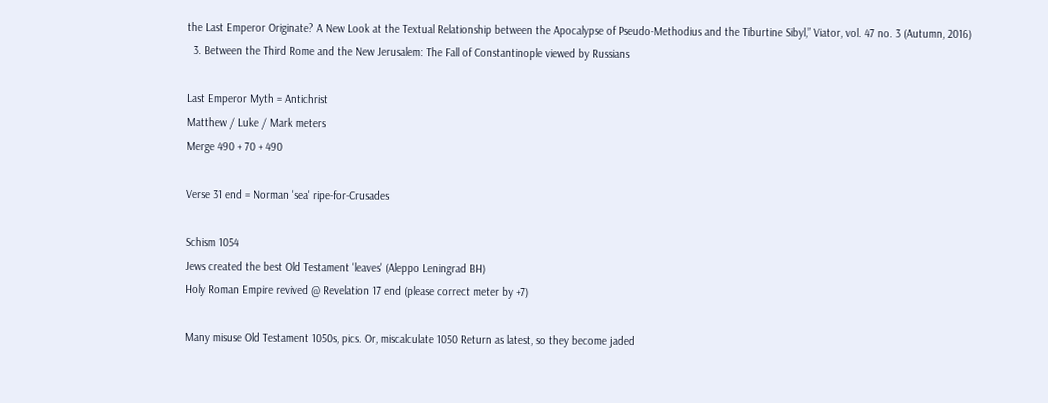the Last Emperor Originate? A New Look at the Textual Relationship between the Apocalypse of Pseudo-Methodius and the Tiburtine Sibyl,” Viator, vol. 47 no. 3 (Autumn, 2016)
  3. Between the Third Rome and the New Jerusalem: The Fall of Constantinople viewed by Russians

Last Emperor Myth = Antichrist
Matthew / Luke / Mark meters
Merge 490 + 70 + 490

Verse 31 end = Norman 'sea' ripe-for-Crusades

Schism 1054
Jews created the best Old Testament 'leaves' (Aleppo Leningrad BH)
Holy Roman Empire revived @ Revelation 17 end (please correct meter by +7)

Many misuse Old Testament 1050s, pics. Or, miscalculate 1050 Return as latest, so they become jaded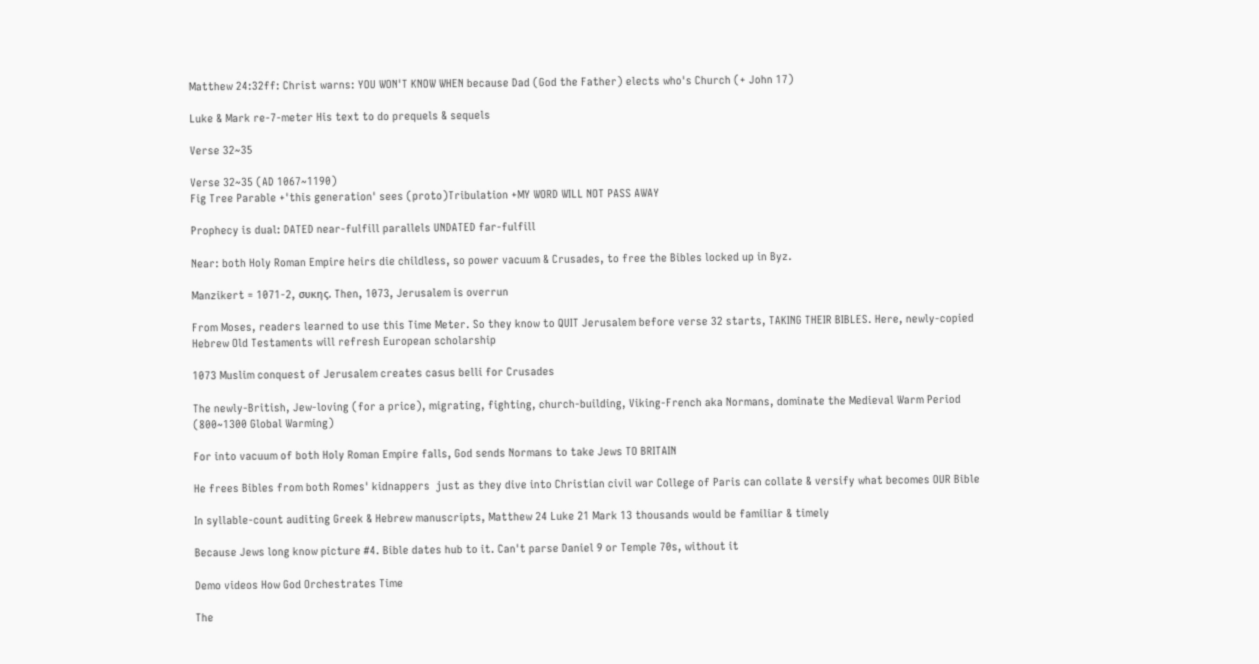Matthew 24:32ff: Christ warns: YOU WON'T KNOW WHEN because Dad (God the Father) elects who's Church (+ John 17)

Luke & Mark re-7-meter His text to do prequels & sequels

Verse 32~35

Verse 32~35 (AD 1067~1190)
Fig Tree Parable +'this generation' sees (proto)Tribulation +MY WORD WILL NOT PASS AWAY

Prophecy is dual: DATED near-fulfill parallels UNDATED far-fulfill

Near: both Holy Roman Empire heirs die childless, so power vacuum & Crusades, to free the Bibles locked up in Byz.

Manzikert = 1071-2, συκης. Then, 1073, Jerusalem is overrun

From Moses, readers learned to use this Time Meter. So they know to QUIT Jerusalem before verse 32 starts, TAKING THEIR BIBLES. Here, newly-copied Hebrew Old Testaments will refresh European scholarship

1073 Muslim conquest of Jerusalem creates casus belli for Crusades

The newly-British, Jew-loving (for a price), migrating, fighting, church-building, Viking-French aka Normans, dominate the Medieval Warm Period (800~1300 Global Warming)

For into vacuum of both Holy Roman Empire falls, God sends Normans to take Jews TO BRITAIN

He frees Bibles from both Romes' kidnappers  just as they dive into Christian civil war College of Paris can collate & versify what becomes OUR Bible

In syllable-count auditing Greek & Hebrew manuscripts, Matthew 24 Luke 21 Mark 13 thousands would be familiar & timely

Because Jews long know picture #4. Bible dates hub to it. Can't parse Daniel 9 or Temple 70s, without it

Demo videos How God Orchestrates Time

The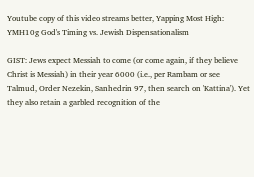Youtube copy of this video streams better, Yapping Most High: YMH10g God's Timing vs. Jewish Dispensationalism

GIST: Jews expect Messiah to come (or come again, if they believe Christ is Messiah) in their year 6000 (i.e., per Rambam or see Talmud, Order Nezekin, Sanhedrin 97, then search on 'Kattina'). Yet they also retain a garbled recognition of the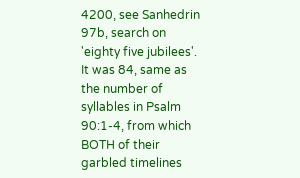4200, see Sanhedrin 97b, search on 'eighty five jubilees'. It was 84, same as the number of syllables in Psalm 90:1-4, from which BOTH of their garbled timelines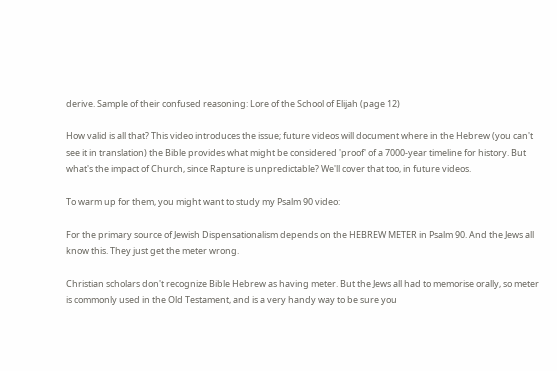derive. Sample of their confused reasoning: Lore of the School of Elijah (page 12)

How valid is all that? This video introduces the issue; future videos will document where in the Hebrew (you can't see it in translation) the Bible provides what might be considered 'proof' of a 7000-year timeline for history. But what's the impact of Church, since Rapture is unpredictable? We'll cover that too, in future videos.

To warm up for them, you might want to study my Psalm 90 video:

For the primary source of Jewish Dispensationalism depends on the HEBREW METER in Psalm 90. And the Jews all know this. They just get the meter wrong.

Christian scholars don't recognize Bible Hebrew as having meter. But the Jews all had to memorise orally, so meter is commonly used in the Old Testament, and is a very handy way to be sure you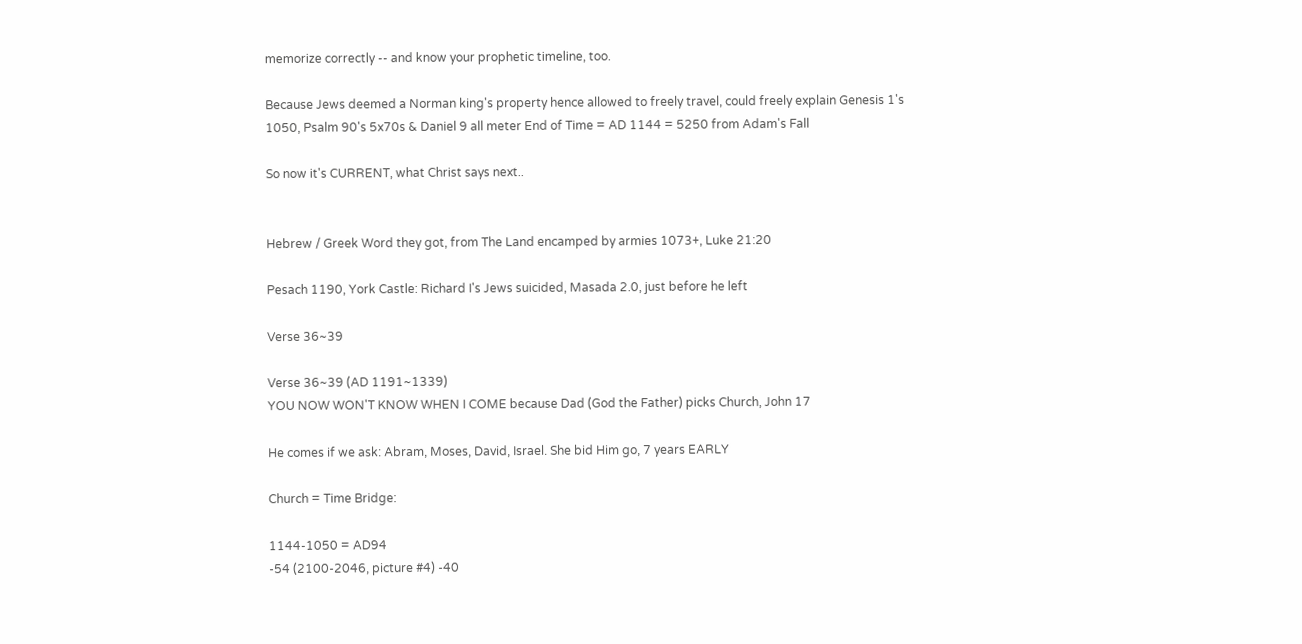memorize correctly -- and know your prophetic timeline, too.

Because Jews deemed a Norman king's property hence allowed to freely travel, could freely explain Genesis 1's 1050, Psalm 90's 5x70s & Daniel 9 all meter End of Time = AD 1144 = 5250 from Adam's Fall

So now it's CURRENT, what Christ says next..


Hebrew / Greek Word they got, from The Land encamped by armies 1073+, Luke 21:20

Pesach 1190, York Castle: Richard I's Jews suicided, Masada 2.0, just before he left

Verse 36~39

Verse 36~39 (AD 1191~1339)
YOU NOW WON'T KNOW WHEN I COME because Dad (God the Father) picks Church, John 17

He comes if we ask: Abram, Moses, David, Israel. She bid Him go, 7 years EARLY

Church = Time Bridge:

1144-1050 = AD94
-54 (2100-2046, picture #4) -40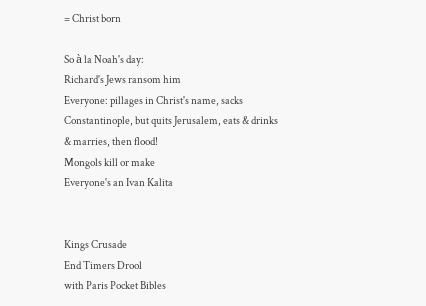= Christ born

So à la Noah's day:
Richard's Jews ransom him
Everyone: pillages in Christ's name, sacks Constantinople, but quits Jerusalem, eats & drinks & marries, then flood!
Mongols kill or make
Everyone's an Ivan Kalita


Kings Crusade
End Timers Drool
with Paris Pocket Bibles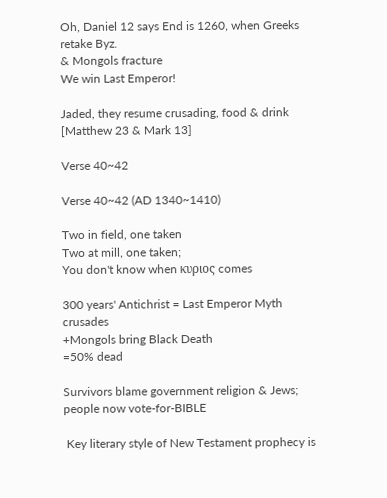Oh, Daniel 12 says End is 1260, when Greeks retake Byz.
& Mongols fracture
We win Last Emperor!

Jaded, they resume crusading, food & drink
[Matthew 23 & Mark 13]

Verse 40~42

Verse 40~42 (AD 1340~1410)

Two in field, one taken
Two at mill, one taken;
You don't know when κυριος comes

300 years' Antichrist = Last Emperor Myth crusades
+Mongols bring Black Death
=50% dead

Survivors blame government religion & Jews; people now vote-for-BIBLE

 Key literary style of New Testament prophecy is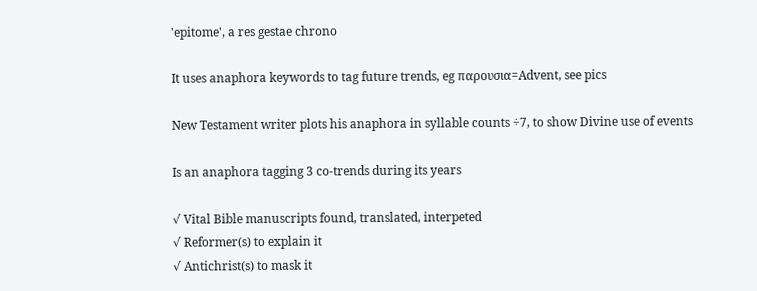'epitome', a res gestae chrono

It uses anaphora keywords to tag future trends, eg παρουσια=Advent, see pics

New Testament writer plots his anaphora in syllable counts ÷7, to show Divine use of events

Is an anaphora tagging 3 co-trends during its years

√ Vital Bible manuscripts found, translated, interpeted
√ Reformer(s) to explain it
√ Antichrist(s) to mask it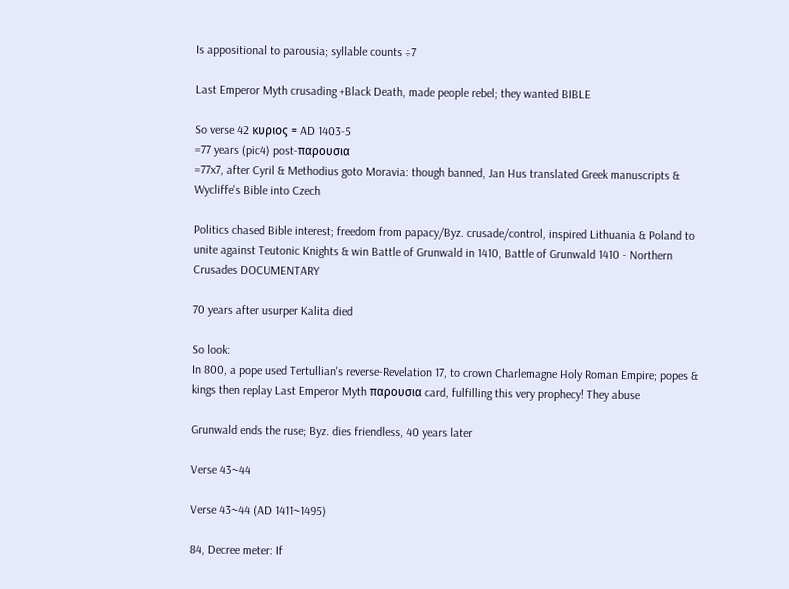Is appositional to parousia; syllable counts ÷7

Last Emperor Myth crusading +Black Death, made people rebel; they wanted BIBLE

So verse 42 κυριος = AD 1403-5
=77 years (pic4) post-παρουσια
=77x7, after Cyril & Methodius goto Moravia: though banned, Jan Hus translated Greek manuscripts & Wycliffe's Bible into Czech

Politics chased Bible interest; freedom from papacy/Byz. crusade/control, inspired Lithuania & Poland to unite against Teutonic Knights & win Battle of Grunwald in 1410, Battle of Grunwald 1410 - Northern Crusades DOCUMENTARY

70 years after usurper Kalita died

So look:
In 800, a pope used Tertullian's reverse-Revelation 17, to crown Charlemagne Holy Roman Empire; popes & kings then replay Last Emperor Myth παρουσια card, fulfilling this very prophecy! They abuse

Grunwald ends the ruse; Byz. dies friendless, 40 years later

Verse 43~44

Verse 43~44 (AD 1411~1495)

84, Decree meter: If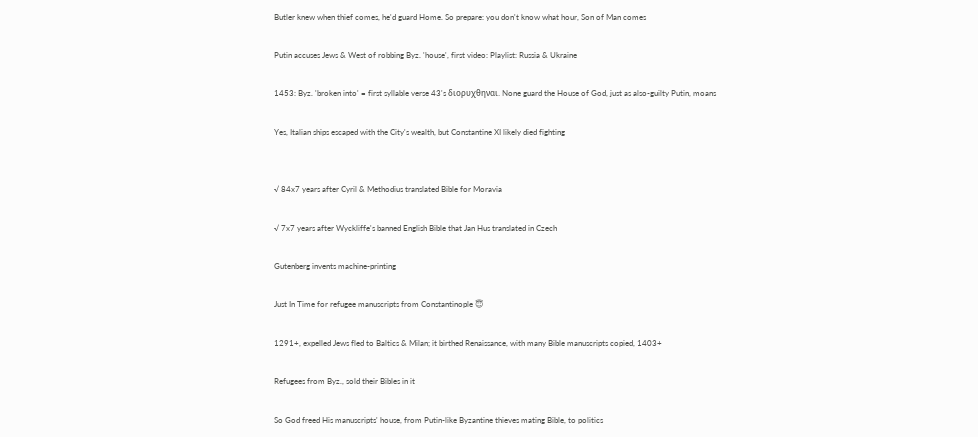Butler knew when thief comes, he'd guard Home. So prepare: you don't know what hour, Son of Man comes

Putin accuses Jews & West of robbing Byz. 'house', first video: Playlist: Russia & Ukraine

1453: Byz. 'broken into' = first syllable verse 43's διορυχθηναι. None guard the House of God, just as also-guilty Putin, moans

Yes, Italian ships escaped with the City's wealth, but Constantine XI likely died fighting


√ 84x7 years after Cyril & Methodius translated Bible for Moravia

√ 7x7 years after Wyckliffe's banned English Bible that Jan Hus translated in Czech

Gutenberg invents machine-printing

Just In Time for refugee manuscripts from Constantinople 😇

1291+, expelled Jews fled to Baltics & Milan; it birthed Renaissance, with many Bible manuscripts copied, 1403+

Refugees from Byz., sold their Bibles in it

So God freed His manuscripts' house, from Putin-like Byzantine thieves mating Bible, to politics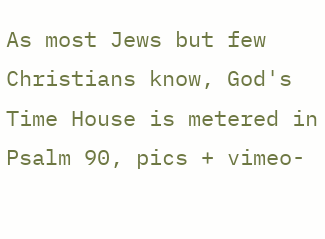As most Jews but few Christians know, God's Time House is metered in Psalm 90, pics + vimeo-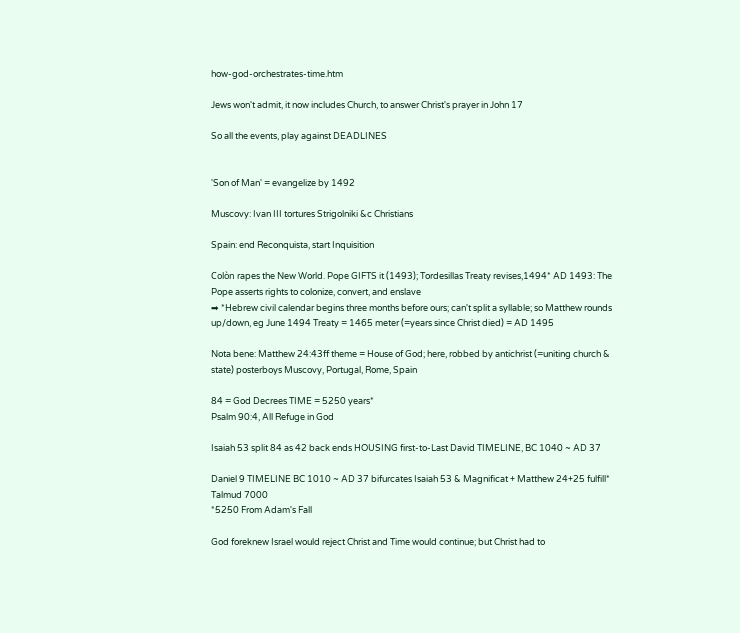how-god-orchestrates-time.htm

Jews won't admit, it now includes Church, to answer Christ's prayer in John 17

So all the events, play against DEADLINES


'Son of Man' = evangelize by 1492

Muscovy: Ivan III tortures Strigolniki &c Christians

Spain: end Reconquista, start Inquisition

Colòn rapes the New World. Pope GIFTS it (1493); Tordesillas Treaty revises,1494* AD 1493: The Pope asserts rights to colonize, convert, and enslave
➡ *Hebrew civil calendar begins three months before ours; can't split a syllable; so Matthew rounds up/down, eg June 1494 Treaty = 1465 meter (=years since Christ died) = AD 1495

Nota bene: Matthew 24:43ff theme = House of God; here, robbed by antichrist (=uniting church & state) posterboys Muscovy, Portugal, Rome, Spain

84 = God Decrees TIME = 5250 years*
Psalm 90:4, All Refuge in God

Isaiah 53 split 84 as 42 back ends HOUSING first-to-Last David TIMELINE, BC 1040 ~ AD 37

Daniel 9 TIMELINE BC 1010 ~ AD 37 bifurcates Isaiah 53 & Magnificat + Matthew 24+25 fulfill* Talmud 7000
*5250 From Adam's Fall

God foreknew Israel would reject Christ and Time would continue; but Christ had to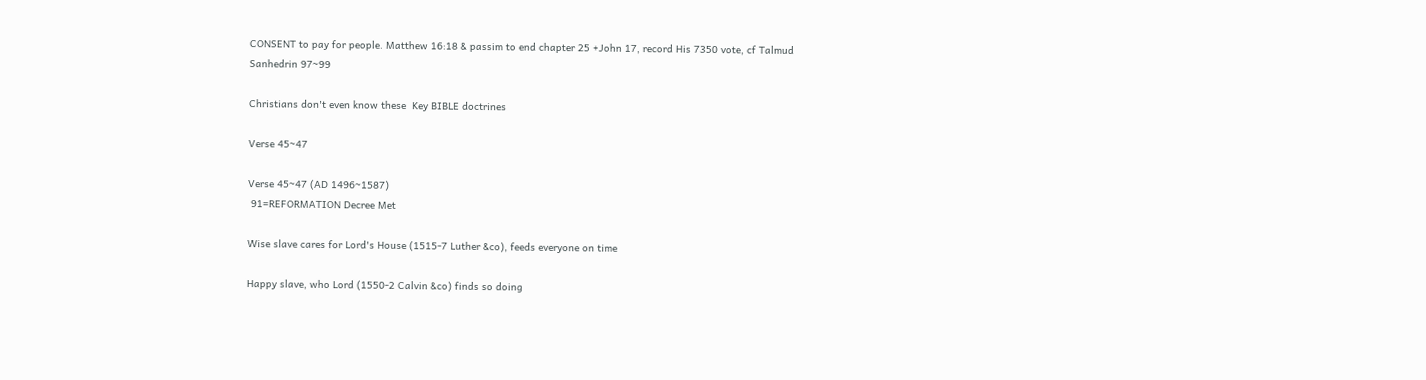CONSENT to pay for people. Matthew 16:18 & passim to end chapter 25 +John 17, record His 7350 vote, cf Talmud Sanhedrin 97~99

Christians don't even know these  Key BIBLE doctrines

Verse 45~47

Verse 45~47 (AD 1496~1587)
 91=REFORMATION Decree Met

Wise slave cares for Lord's House (1515-7 Luther &co), feeds everyone on time

Happy slave, who Lord (1550-2 Calvin &co) finds so doing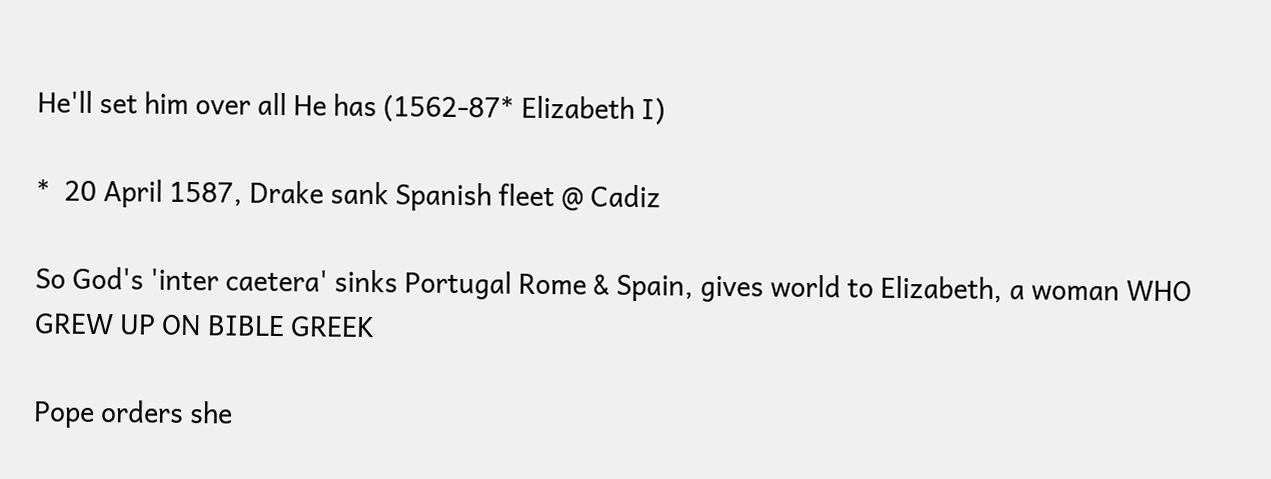He'll set him over all He has (1562-87* Elizabeth I)

*  20 April 1587, Drake sank Spanish fleet @ Cadiz

So God's 'inter caetera' sinks Portugal Rome & Spain, gives world to Elizabeth, a woman WHO GREW UP ON BIBLE GREEK

Pope orders she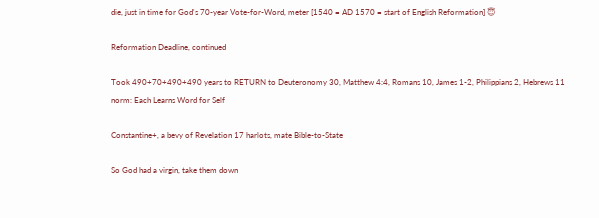die, just in time for God's 70-year Vote-for-Word, meter [1540 = AD 1570 = start of English Reformation] 😇

Reformation Deadline, continued

Took 490+70+490+490 years to RETURN to Deuteronomy 30, Matthew 4:4, Romans 10, James 1-2, Philippians 2, Hebrews 11 norm: Each Learns Word for Self

Constantine+, a bevy of Revelation 17 harlots, mate Bible-to-State

So God had a virgin, take them down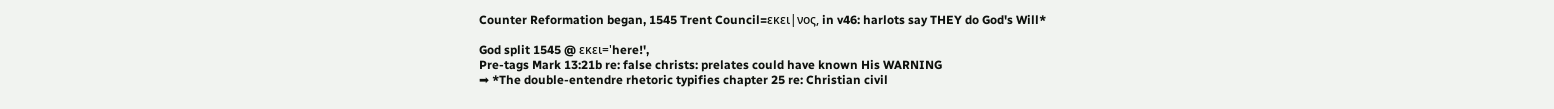Counter Reformation began, 1545 Trent Council=εκει|νος, in v46: harlots say THEY do God's Will*

God split 1545 @ εκει='here!',
Pre-tags Mark 13:21b re: false christs: prelates could have known His WARNING
➡ *The double-entendre rhetoric typifies chapter 25 re: Christian civil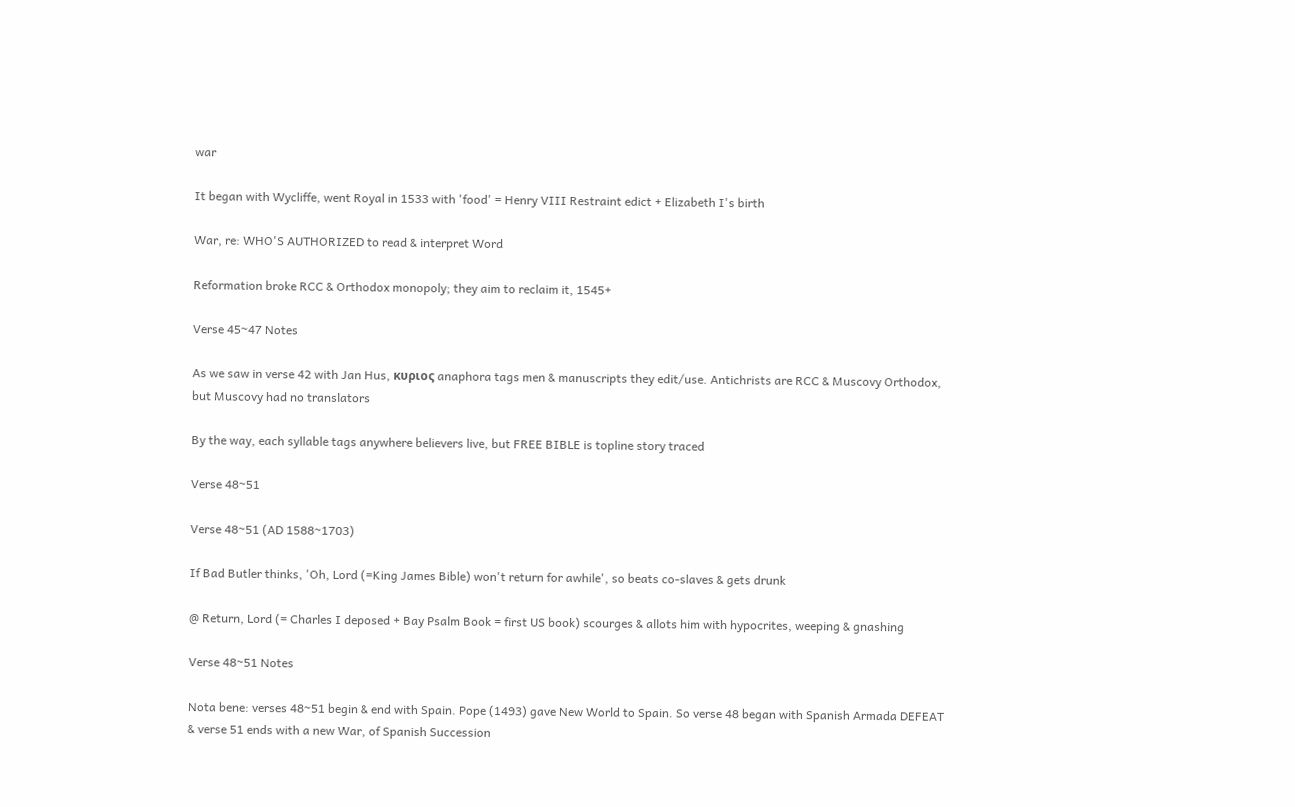war

It began with Wycliffe, went Royal in 1533 with 'food' = Henry VIII Restraint edict + Elizabeth I's birth

War, re: WHO'S AUTHORIZED to read & interpret Word

Reformation broke RCC & Orthodox monopoly; they aim to reclaim it, 1545+

Verse 45~47 Notes

As we saw in verse 42 with Jan Hus, κυριος anaphora tags men & manuscripts they edit/use. Antichrists are RCC & Muscovy Orthodox, but Muscovy had no translators

By the way, each syllable tags anywhere believers live, but FREE BIBLE is topline story traced

Verse 48~51

Verse 48~51 (AD 1588~1703)

If Bad Butler thinks, 'Oh, Lord (=King James Bible) won't return for awhile', so beats co-slaves & gets drunk

@ Return, Lord (= Charles I deposed + Bay Psalm Book = first US book) scourges & allots him with hypocrites, weeping & gnashing

Verse 48~51 Notes

Nota bene: verses 48~51 begin & end with Spain. Pope (1493) gave New World to Spain. So verse 48 began with Spanish Armada DEFEAT & verse 51 ends with a new War, of Spanish Succession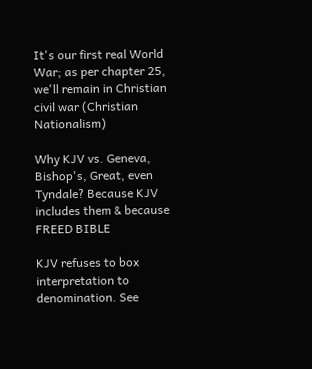It's our first real World War; as per chapter 25, we'll remain in Christian civil war (Christian Nationalism)

Why KJV vs. Geneva, Bishop's, Great, even Tyndale? Because KJV includes them & because FREED BIBLE

KJV refuses to box interpretation to denomination. See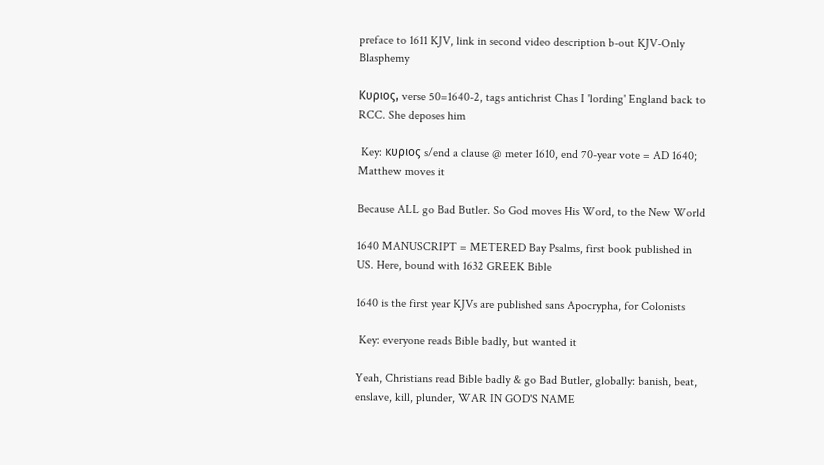preface to 1611 KJV, link in second video description b-out KJV-Only Blasphemy

Κυριος, verse 50=1640-2, tags antichrist Chas I 'lording' England back to RCC. She deposes him

 Key: κυριος s/end a clause @ meter 1610, end 70-year vote = AD 1640; Matthew moves it

Because ALL go Bad Butler. So God moves His Word, to the New World

1640 MANUSCRIPT = METERED Bay Psalms, first book published in US. Here, bound with 1632 GREEK Bible

1640 is the first year KJVs are published sans Apocrypha, for Colonists

 Key: everyone reads Bible badly, but wanted it

Yeah, Christians read Bible badly & go Bad Butler, globally: banish, beat, enslave, kill, plunder, WAR IN GOD'S NAME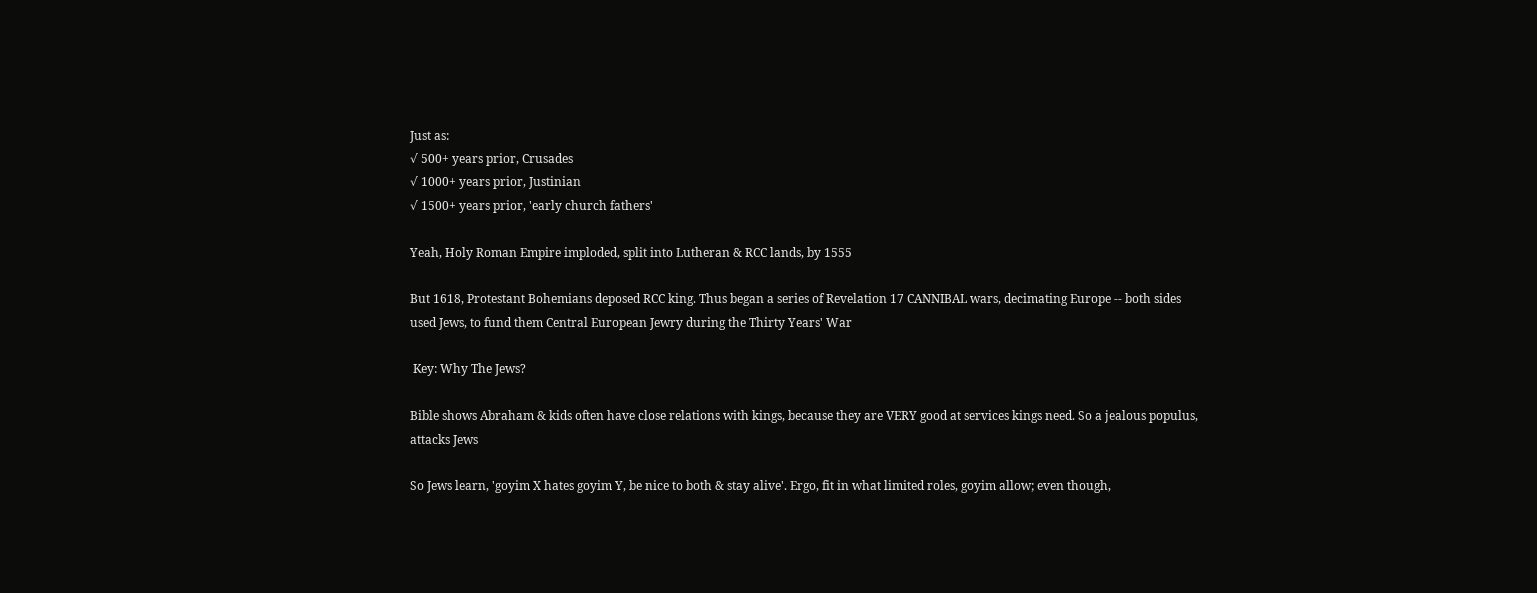Just as:
√ 500+ years prior, Crusades
√ 1000+ years prior, Justinian
√ 1500+ years prior, 'early church fathers'

Yeah, Holy Roman Empire imploded, split into Lutheran & RCC lands, by 1555

But 1618, Protestant Bohemians deposed RCC king. Thus began a series of Revelation 17 CANNIBAL wars, decimating Europe -- both sides used Jews, to fund them Central European Jewry during the Thirty Years' War

 Key: Why The Jews?

Bible shows Abraham & kids often have close relations with kings, because they are VERY good at services kings need. So a jealous populus, attacks Jews

So Jews learn, 'goyim X hates goyim Y, be nice to both & stay alive'. Ergo, fit in what limited roles, goyim allow; even though,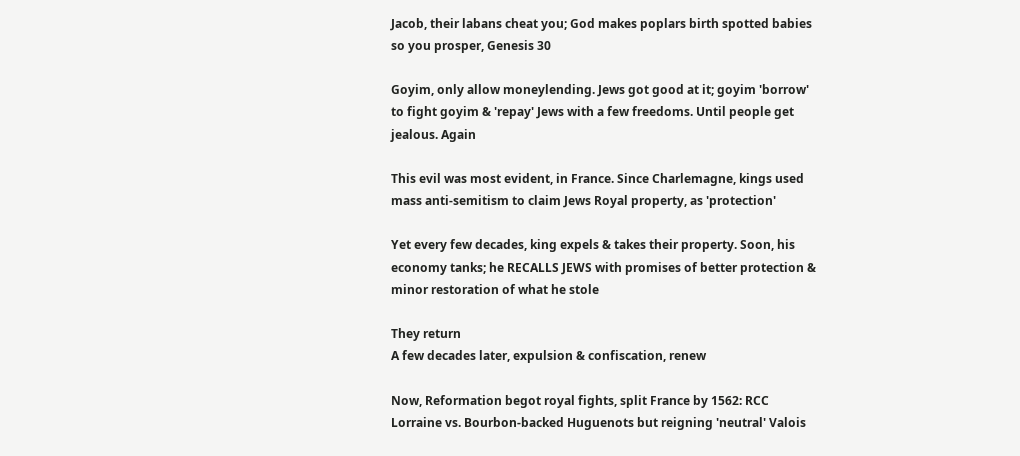Jacob, their labans cheat you; God makes poplars birth spotted babies so you prosper, Genesis 30

Goyim, only allow moneylending. Jews got good at it; goyim 'borrow' to fight goyim & 'repay' Jews with a few freedoms. Until people get jealous. Again

This evil was most evident, in France. Since Charlemagne, kings used mass anti-semitism to claim Jews Royal property, as 'protection'

Yet every few decades, king expels & takes their property. Soon, his economy tanks; he RECALLS JEWS with promises of better protection & minor restoration of what he stole

They return
A few decades later, expulsion & confiscation, renew

Now, Reformation begot royal fights, split France by 1562: RCC Lorraine vs. Bourbon-backed Huguenots but reigning 'neutral' Valois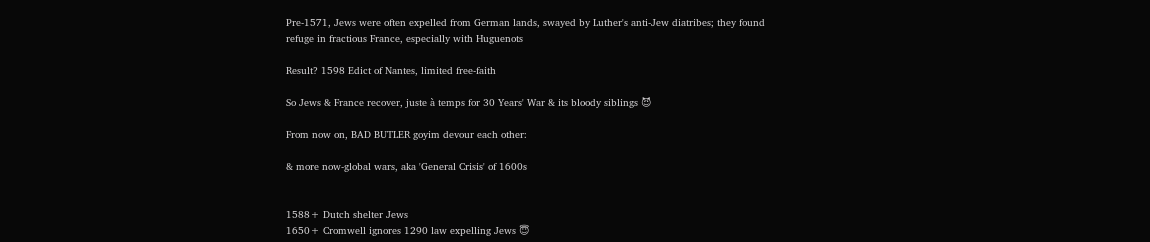Pre-1571, Jews were often expelled from German lands, swayed by Luther's anti-Jew diatribes; they found refuge in fractious France, especially with Huguenots

Result? 1598 Edict of Nantes, limited free-faith

So Jews & France recover, juste à temps for 30 Years' War & its bloody siblings 😈

From now on, BAD BUTLER goyim devour each other:

& more now-global wars, aka 'General Crisis' of 1600s


1588+ Dutch shelter Jews
1650+ Cromwell ignores 1290 law expelling Jews 😇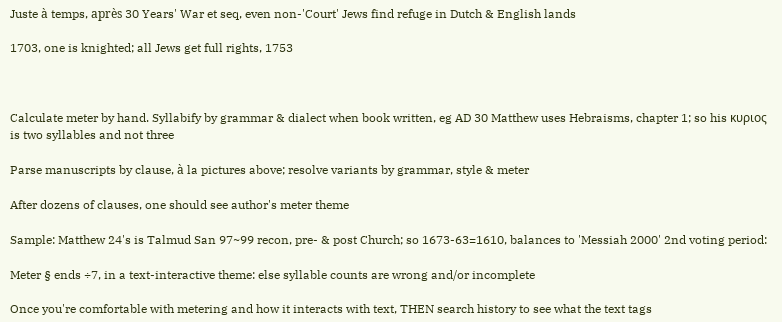Juste à temps, après 30 Years' War et seq, even non-'Court' Jews find refuge in Dutch & English lands

1703, one is knighted; all Jews get full rights, 1753



Calculate meter by hand. Syllabify by grammar & dialect when book written, eg AD 30 Matthew uses Hebraisms, chapter 1; so his κυριος is two syllables and not three

Parse manuscripts by clause, à la pictures above; resolve variants by grammar, style & meter

After dozens of clauses, one should see author's meter theme

Sample: Matthew 24's is Talmud San 97~99 recon, pre- & post Church; so 1673-63=1610, balances to 'Messiah 2000' 2nd voting period:

Meter § ends ÷7, in a text-interactive theme: else syllable counts are wrong and/or incomplete

Once you're comfortable with metering and how it interacts with text, THEN search history to see what the text tags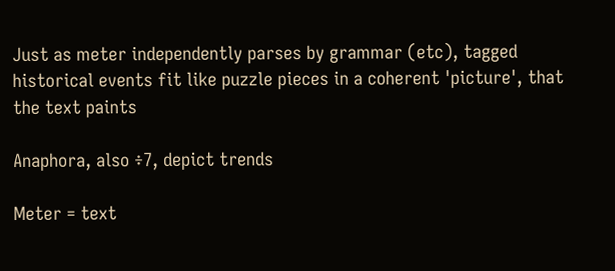Just as meter independently parses by grammar (etc), tagged historical events fit like puzzle pieces in a coherent 'picture', that the text paints

Anaphora, also ÷7, depict trends

Meter = text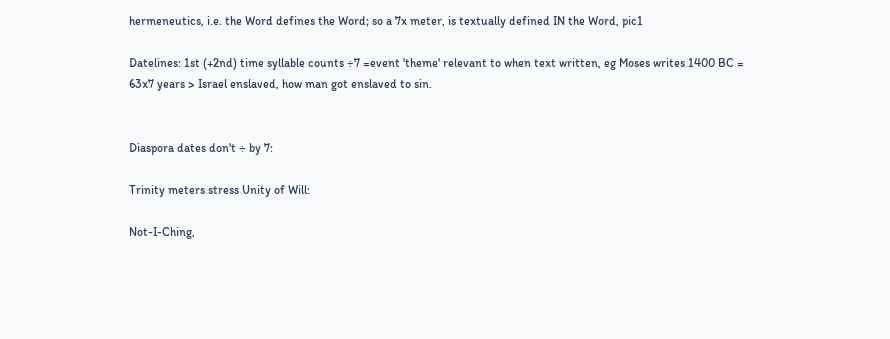hermeneutics, i.e. the Word defines the Word; so a 7x meter, is textually defined IN the Word, pic1

Datelines: 1st (+2nd) time syllable counts ÷7 =event 'theme' relevant to when text written, eg Moses writes 1400 BC = 63x7 years > Israel enslaved, how man got enslaved to sin.


Diaspora dates don't ÷ by 7:

Trinity meters stress Unity of Will:

Not-I-Ching,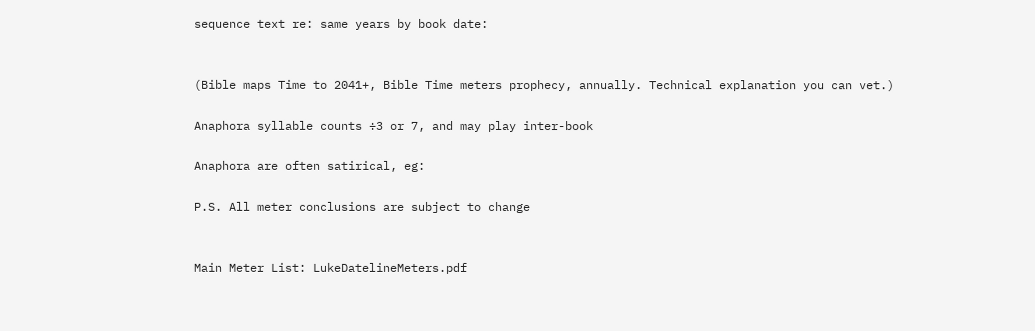sequence text re: same years by book date:


(Bible maps Time to 2041+, Bible Time meters prophecy, annually. Technical explanation you can vet.)

Anaphora syllable counts ÷3 or 7, and may play inter-book

Anaphora are often satirical, eg:

P.S. All meter conclusions are subject to change


Main Meter List: LukeDatelineMeters.pdf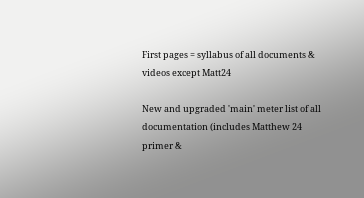First pages = syllabus of all documents & videos except Matt24

New and upgraded 'main' meter list of all documentation (includes Matthew 24 primer &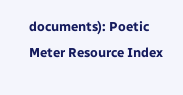documents): Poetic Meter Resource Index